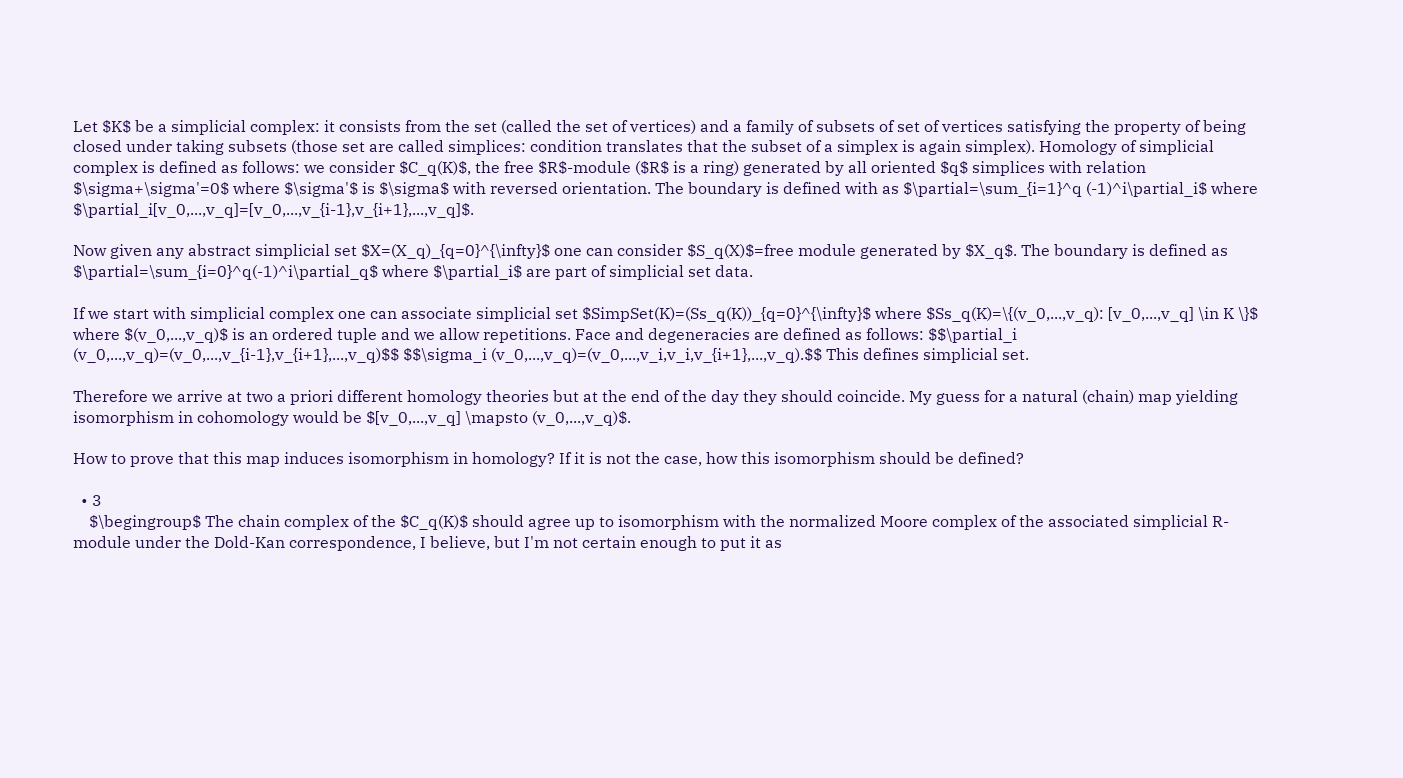Let $K$ be a simplicial complex: it consists from the set (called the set of vertices) and a family of subsets of set of vertices satisfying the property of being closed under taking subsets (those set are called simplices: condition translates that the subset of a simplex is again simplex). Homology of simplicial complex is defined as follows: we consider $C_q(K)$, the free $R$-module ($R$ is a ring) generated by all oriented $q$ simplices with relation $\sigma+\sigma'=0$ where $\sigma'$ is $\sigma$ with reversed orientation. The boundary is defined with as $\partial=\sum_{i=1}^q (-1)^i\partial_i$ where $\partial_i[v_0,...,v_q]=[v_0,...,v_{i-1},v_{i+1},...,v_q]$.

Now given any abstract simplicial set $X=(X_q)_{q=0}^{\infty}$ one can consider $S_q(X)$=free module generated by $X_q$. The boundary is defined as $\partial=\sum_{i=0}^q(-1)^i\partial_q$ where $\partial_i$ are part of simplicial set data.

If we start with simplicial complex one can associate simplicial set $SimpSet(K)=(Ss_q(K))_{q=0}^{\infty}$ where $Ss_q(K)=\{(v_0,...,v_q): [v_0,...,v_q] \in K \}$ where $(v_0,...,v_q)$ is an ordered tuple and we allow repetitions. Face and degeneracies are defined as follows: $$\partial_i (v_0,...,v_q)=(v_0,...,v_{i-1},v_{i+1},...,v_q)$$ $$\sigma_i (v_0,...,v_q)=(v_0,...,v_i,v_i,v_{i+1},...,v_q).$$ This defines simplicial set.

Therefore we arrive at two a priori different homology theories but at the end of the day they should coincide. My guess for a natural (chain) map yielding isomorphism in cohomology would be $[v_0,...,v_q] \mapsto (v_0,...,v_q)$.

How to prove that this map induces isomorphism in homology? If it is not the case, how this isomorphism should be defined?

  • 3
    $\begingroup$ The chain complex of the $C_q(K)$ should agree up to isomorphism with the normalized Moore complex of the associated simplicial R-module under the Dold-Kan correspondence, I believe, but I'm not certain enough to put it as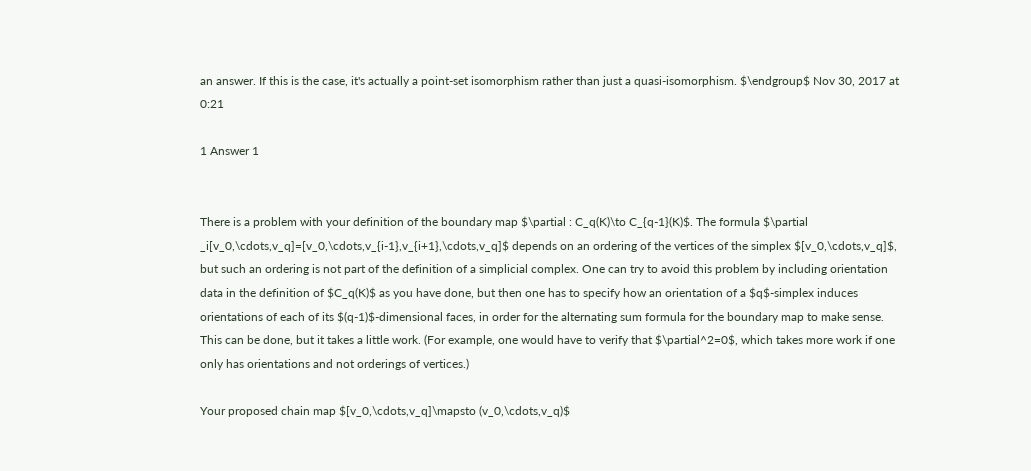an answer. If this is the case, it's actually a point-set isomorphism rather than just a quasi-isomorphism. $\endgroup$ Nov 30, 2017 at 0:21

1 Answer 1


There is a problem with your definition of the boundary map $\partial : C_q(K)\to C_{q-1}(K)$. The formula $\partial _i[v_0,\cdots,v_q]=[v_0,\cdots,v_{i-1},v_{i+1},\cdots,v_q]$ depends on an ordering of the vertices of the simplex $[v_0,\cdots,v_q]$, but such an ordering is not part of the definition of a simplicial complex. One can try to avoid this problem by including orientation data in the definition of $C_q(K)$ as you have done, but then one has to specify how an orientation of a $q$-simplex induces orientations of each of its $(q-1)$-dimensional faces, in order for the alternating sum formula for the boundary map to make sense. This can be done, but it takes a little work. (For example, one would have to verify that $\partial^2=0$, which takes more work if one only has orientations and not orderings of vertices.)

Your proposed chain map $[v_0,\cdots,v_q]\mapsto (v_0,\cdots,v_q)$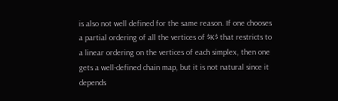is also not well defined for the same reason. If one chooses a partial ordering of all the vertices of $K$ that restricts to a linear ordering on the vertices of each simplex, then one gets a well-defined chain map, but it is not natural since it depends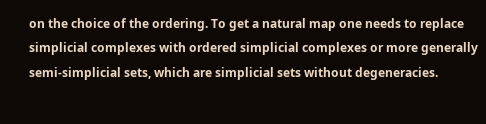on the choice of the ordering. To get a natural map one needs to replace simplicial complexes with ordered simplicial complexes or more generally semi-simplicial sets, which are simplicial sets without degeneracies.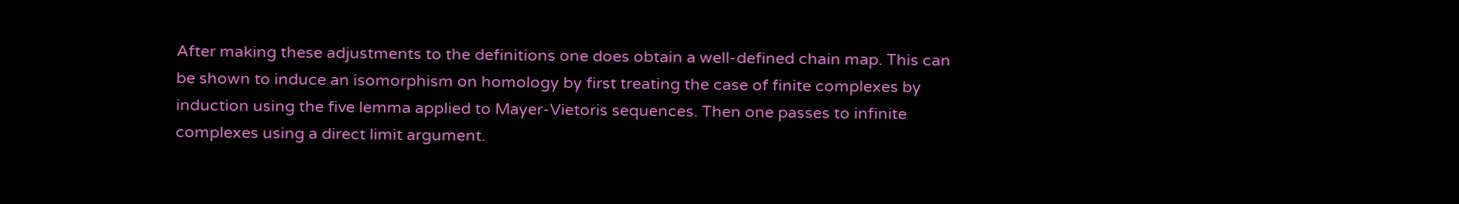After making these adjustments to the definitions one does obtain a well-defined chain map. This can be shown to induce an isomorphism on homology by first treating the case of finite complexes by induction using the five lemma applied to Mayer-Vietoris sequences. Then one passes to infinite complexes using a direct limit argument.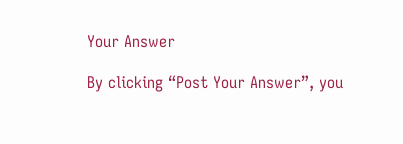Your Answer

By clicking “Post Your Answer”, you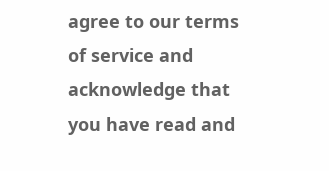agree to our terms of service and acknowledge that you have read and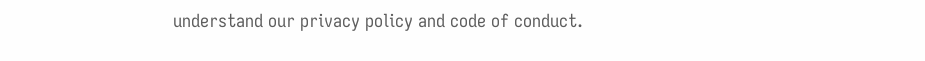understand our privacy policy and code of conduct.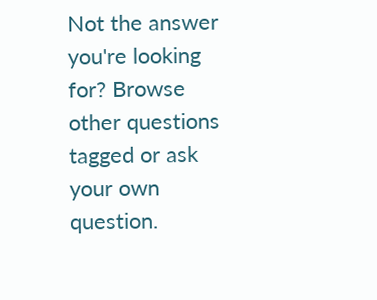Not the answer you're looking for? Browse other questions tagged or ask your own question.